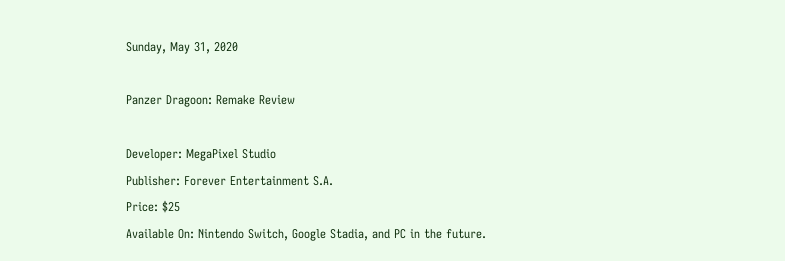Sunday, May 31, 2020

Panzer Dragoon: Remake Review

Developer: MegaPixel Studio
Publisher: Forever Entertainment S.A.
Price: $25
Available On: Nintendo Switch, Google Stadia, and PC in the future.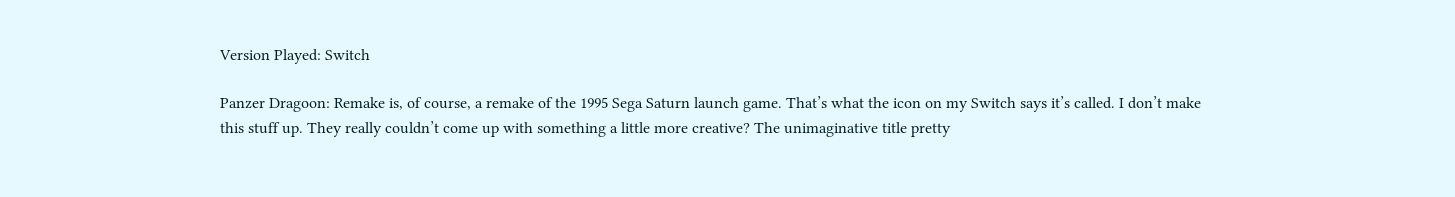Version Played: Switch

Panzer Dragoon: Remake is, of course, a remake of the 1995 Sega Saturn launch game. That’s what the icon on my Switch says it’s called. I don’t make this stuff up. They really couldn’t come up with something a little more creative? The unimaginative title pretty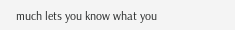much lets you know what you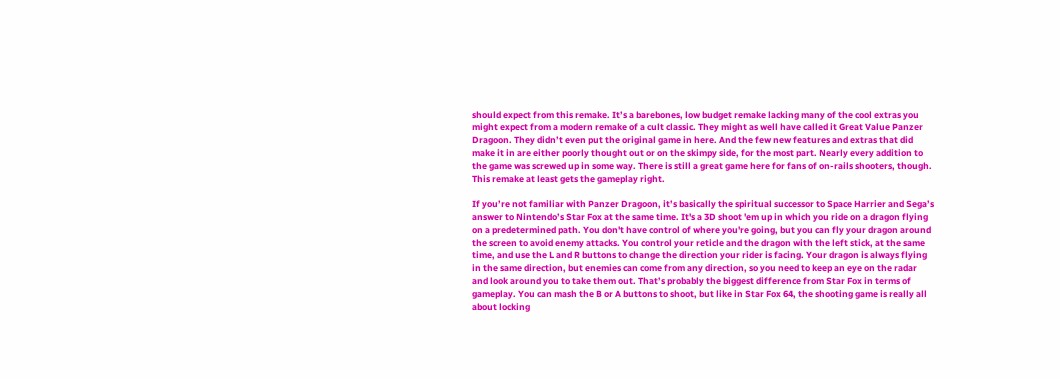should expect from this remake. It’s a barebones, low budget remake lacking many of the cool extras you might expect from a modern remake of a cult classic. They might as well have called it Great Value Panzer Dragoon. They didn’t even put the original game in here. And the few new features and extras that did make it in are either poorly thought out or on the skimpy side, for the most part. Nearly every addition to the game was screwed up in some way. There is still a great game here for fans of on-rails shooters, though. This remake at least gets the gameplay right.

If you’re not familiar with Panzer Dragoon, it’s basically the spiritual successor to Space Harrier and Sega’s answer to Nintendo’s Star Fox at the same time. It's a 3D shoot 'em up in which you ride on a dragon flying on a predetermined path. You don't have control of where you're going, but you can fly your dragon around the screen to avoid enemy attacks. You control your reticle and the dragon with the left stick, at the same time, and use the L and R buttons to change the direction your rider is facing. Your dragon is always flying in the same direction, but enemies can come from any direction, so you need to keep an eye on the radar and look around you to take them out. That’s probably the biggest difference from Star Fox in terms of gameplay. You can mash the B or A buttons to shoot, but like in Star Fox 64, the shooting game is really all about locking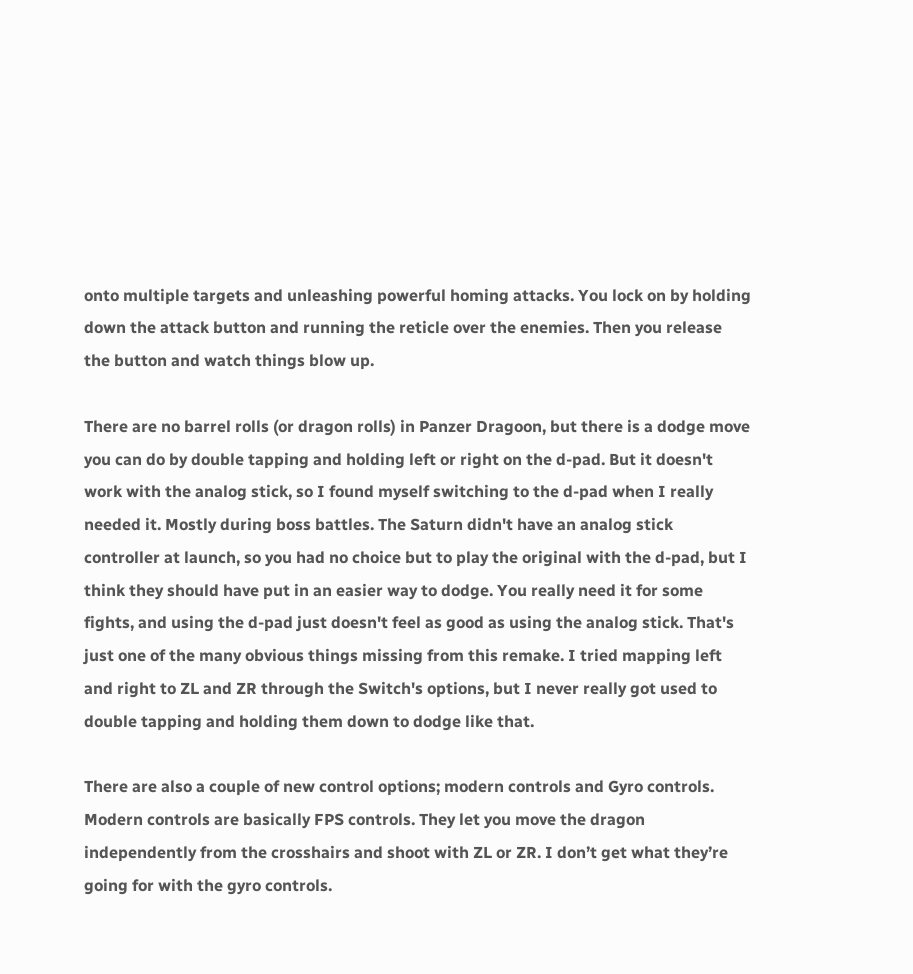onto multiple targets and unleashing powerful homing attacks. You lock on by holding down the attack button and running the reticle over the enemies. Then you release the button and watch things blow up.

There are no barrel rolls (or dragon rolls) in Panzer Dragoon, but there is a dodge move you can do by double tapping and holding left or right on the d-pad. But it doesn't work with the analog stick, so I found myself switching to the d-pad when I really needed it. Mostly during boss battles. The Saturn didn't have an analog stick controller at launch, so you had no choice but to play the original with the d-pad, but I think they should have put in an easier way to dodge. You really need it for some fights, and using the d-pad just doesn't feel as good as using the analog stick. That's just one of the many obvious things missing from this remake. I tried mapping left and right to ZL and ZR through the Switch's options, but I never really got used to double tapping and holding them down to dodge like that.

There are also a couple of new control options; modern controls and Gyro controls. Modern controls are basically FPS controls. They let you move the dragon independently from the crosshairs and shoot with ZL or ZR. I don’t get what they’re going for with the gyro controls.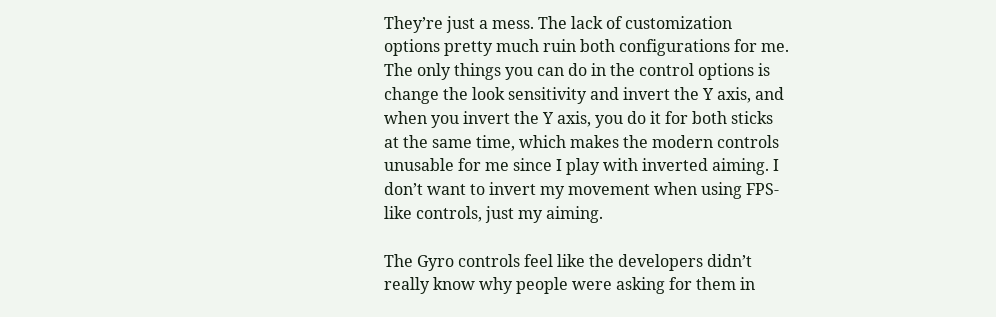They’re just a mess. The lack of customization options pretty much ruin both configurations for me. The only things you can do in the control options is change the look sensitivity and invert the Y axis, and when you invert the Y axis, you do it for both sticks at the same time, which makes the modern controls unusable for me since I play with inverted aiming. I don’t want to invert my movement when using FPS-like controls, just my aiming.

The Gyro controls feel like the developers didn’t really know why people were asking for them in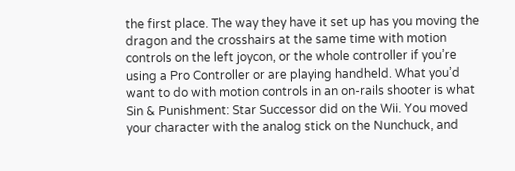the first place. The way they have it set up has you moving the dragon and the crosshairs at the same time with motion controls on the left joycon, or the whole controller if you’re using a Pro Controller or are playing handheld. What you’d want to do with motion controls in an on-rails shooter is what Sin & Punishment: Star Successor did on the Wii. You moved your character with the analog stick on the Nunchuck, and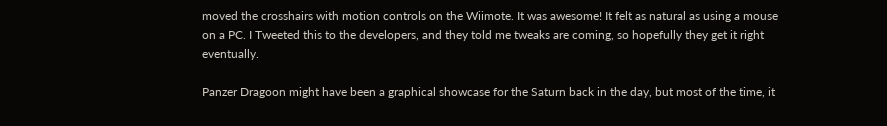moved the crosshairs with motion controls on the Wiimote. It was awesome! It felt as natural as using a mouse on a PC. I Tweeted this to the developers, and they told me tweaks are coming, so hopefully they get it right eventually.

Panzer Dragoon might have been a graphical showcase for the Saturn back in the day, but most of the time, it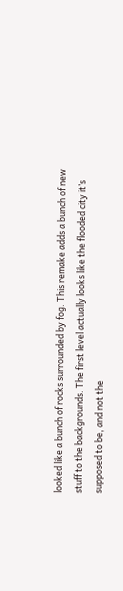looked like a bunch of rocks surrounded by fog. This remake adds a bunch of new stuff to the backgrounds. The first level actually looks like the flooded city it’s supposed to be, and not the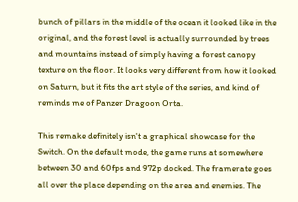bunch of pillars in the middle of the ocean it looked like in the original, and the forest level is actually surrounded by trees and mountains instead of simply having a forest canopy texture on the floor. It looks very different from how it looked on Saturn, but it fits the art style of the series, and kind of reminds me of Panzer Dragoon Orta.

This remake definitely isn't a graphical showcase for the Switch. On the default mode, the game runs at somewhere between 30 and 60fps and 972p docked. The framerate goes all over the place depending on the area and enemies. The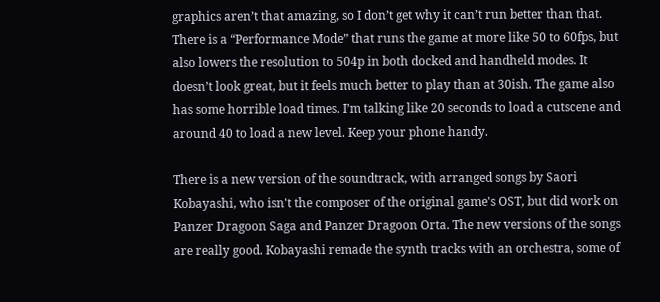graphics aren’t that amazing, so I don’t get why it can’t run better than that. There is a “Performance Mode” that runs the game at more like 50 to 60fps, but also lowers the resolution to 504p in both docked and handheld modes. It doesn’t look great, but it feels much better to play than at 30ish. The game also has some horrible load times. I’m talking like 20 seconds to load a cutscene and around 40 to load a new level. Keep your phone handy.

There is a new version of the soundtrack, with arranged songs by Saori Kobayashi, who isn't the composer of the original game's OST, but did work on Panzer Dragoon Saga and Panzer Dragoon Orta. The new versions of the songs are really good. Kobayashi remade the synth tracks with an orchestra, some of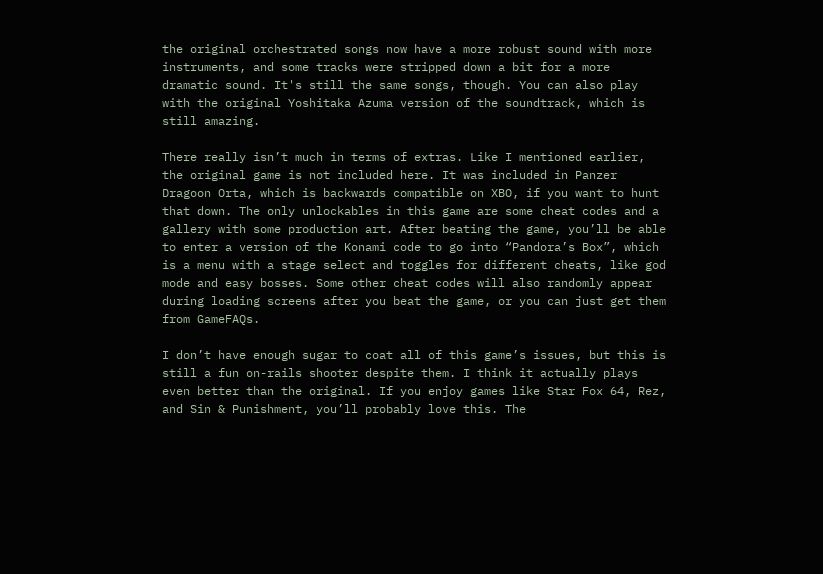the original orchestrated songs now have a more robust sound with more instruments, and some tracks were stripped down a bit for a more dramatic sound. It's still the same songs, though. You can also play with the original Yoshitaka Azuma version of the soundtrack, which is still amazing.

There really isn’t much in terms of extras. Like I mentioned earlier, the original game is not included here. It was included in Panzer Dragoon Orta, which is backwards compatible on XBO, if you want to hunt that down. The only unlockables in this game are some cheat codes and a gallery with some production art. After beating the game, you’ll be able to enter a version of the Konami code to go into “Pandora’s Box”, which is a menu with a stage select and toggles for different cheats, like god mode and easy bosses. Some other cheat codes will also randomly appear during loading screens after you beat the game, or you can just get them from GameFAQs.

I don’t have enough sugar to coat all of this game’s issues, but this is still a fun on-rails shooter despite them. I think it actually plays even better than the original. If you enjoy games like Star Fox 64, Rez, and Sin & Punishment, you’ll probably love this. The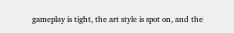gameplay is tight, the art style is spot on, and the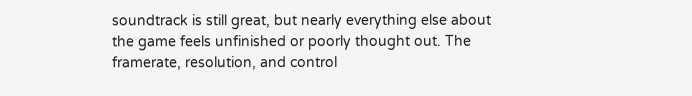soundtrack is still great, but nearly everything else about the game feels unfinished or poorly thought out. The framerate, resolution, and control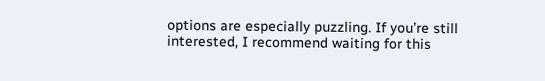options are especially puzzling. If you’re still interested, I recommend waiting for this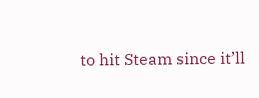to hit Steam since it’ll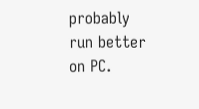probably run better on PC.